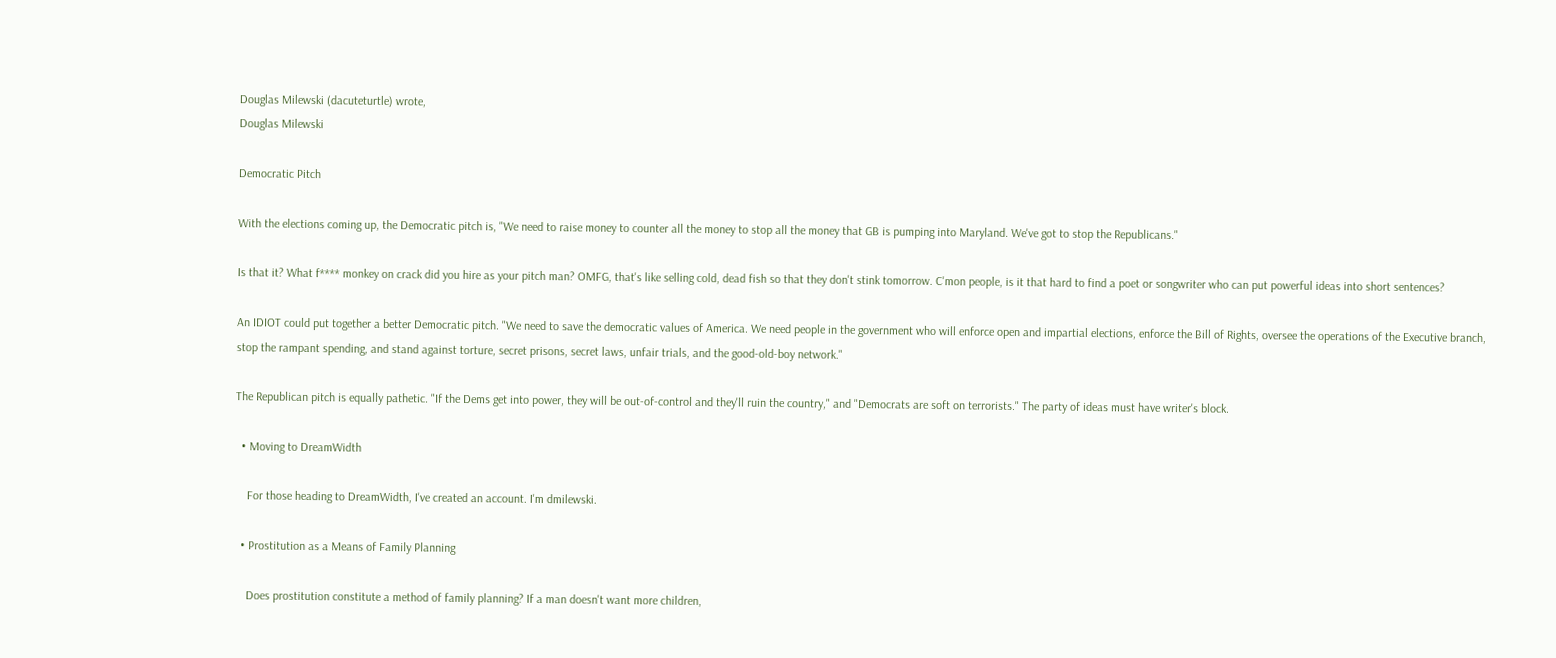Douglas Milewski (dacuteturtle) wrote,
Douglas Milewski

Democratic Pitch

With the elections coming up, the Democratic pitch is, "We need to raise money to counter all the money to stop all the money that GB is pumping into Maryland. We've got to stop the Republicans."

Is that it? What f**** monkey on crack did you hire as your pitch man? OMFG, that's like selling cold, dead fish so that they don't stink tomorrow. C'mon people, is it that hard to find a poet or songwriter who can put powerful ideas into short sentences?

An IDIOT could put together a better Democratic pitch. "We need to save the democratic values of America. We need people in the government who will enforce open and impartial elections, enforce the Bill of Rights, oversee the operations of the Executive branch, stop the rampant spending, and stand against torture, secret prisons, secret laws, unfair trials, and the good-old-boy network."

The Republican pitch is equally pathetic. "If the Dems get into power, they will be out-of-control and they'll ruin the country," and "Democrats are soft on terrorists." The party of ideas must have writer's block.

  • Moving to DreamWidth

    For those heading to DreamWidth, I've created an account. I'm dmilewski.

  • Prostitution as a Means of Family Planning

    Does prostitution constitute a method of family planning? If a man doesn't want more children,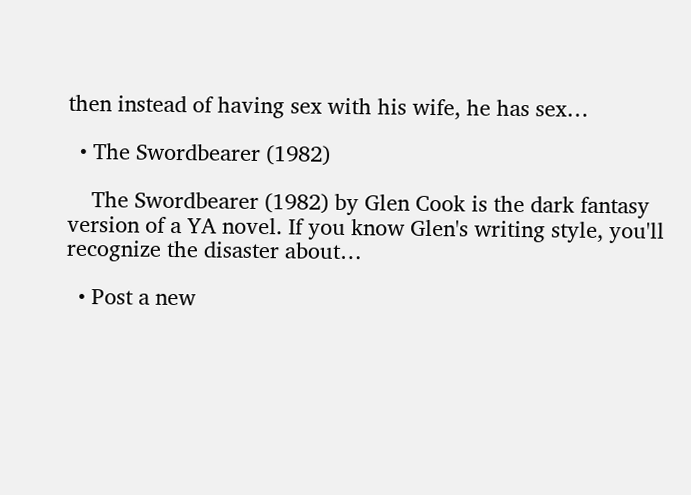then instead of having sex with his wife, he has sex…

  • The Swordbearer (1982)

    The Swordbearer (1982) by Glen Cook is the dark fantasy version of a YA novel. If you know Glen's writing style, you'll recognize the disaster about…

  • Post a new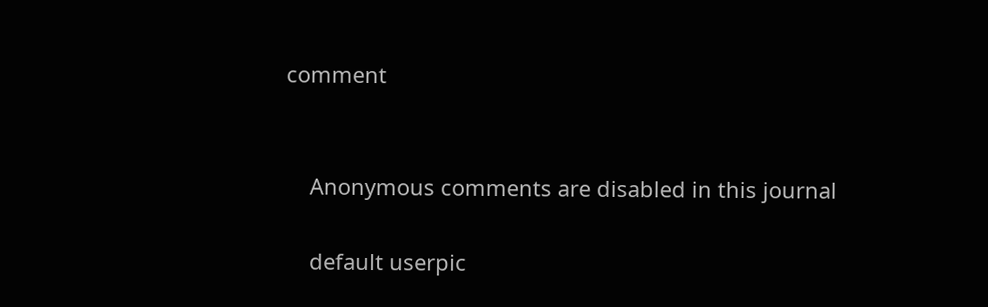comment


    Anonymous comments are disabled in this journal

    default userpic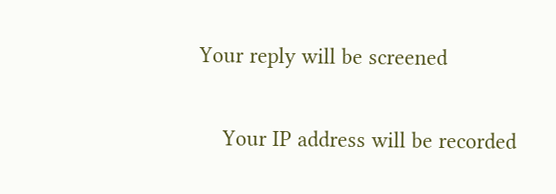Your reply will be screened

    Your IP address will be recorded